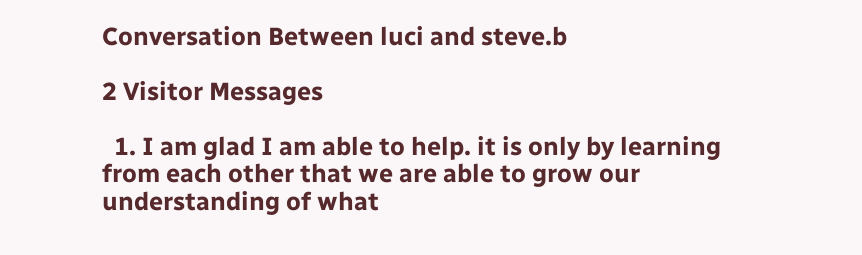Conversation Between luci and steve.b

2 Visitor Messages

  1. I am glad I am able to help. it is only by learning from each other that we are able to grow our understanding of what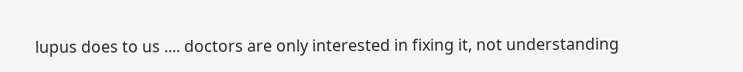lupus does to us .... doctors are only interested in fixing it, not understanding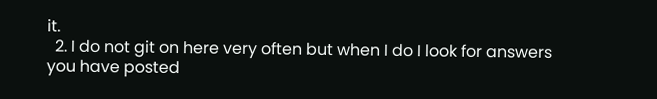it.
  2. I do not git on here very often but when I do I look for answers you have posted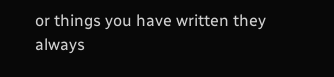or things you have written they always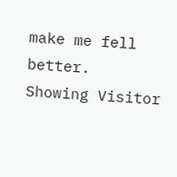make me fell better.
Showing Visitor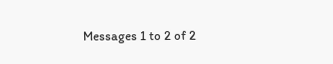Messages 1 to 2 of 2